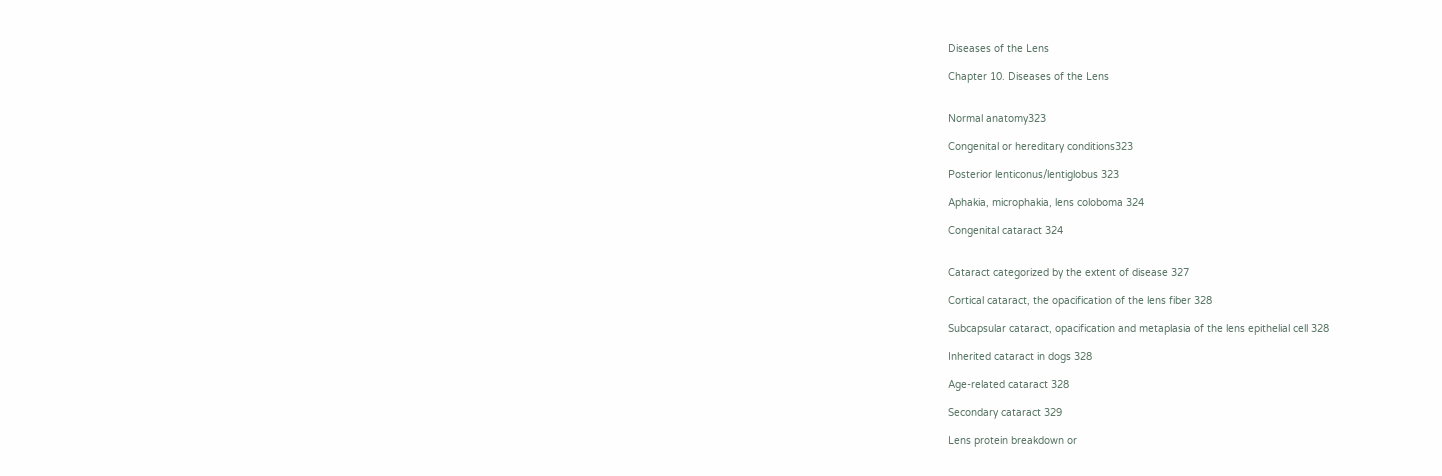Diseases of the Lens

Chapter 10. Diseases of the Lens


Normal anatomy323

Congenital or hereditary conditions323

Posterior lenticonus/lentiglobus 323

Aphakia, microphakia, lens coloboma 324

Congenital cataract 324


Cataract categorized by the extent of disease 327

Cortical cataract, the opacification of the lens fiber 328

Subcapsular cataract, opacification and metaplasia of the lens epithelial cell 328

Inherited cataract in dogs 328

Age-related cataract 328

Secondary cataract 329

Lens protein breakdown or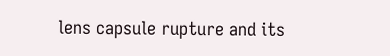lens capsule rupture and its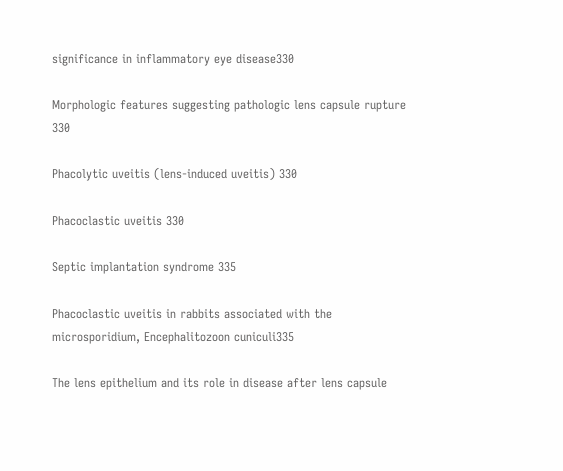significance in inflammatory eye disease330

Morphologic features suggesting pathologic lens capsule rupture 330

Phacolytic uveitis (lens-induced uveitis) 330

Phacoclastic uveitis 330

Septic implantation syndrome 335

Phacoclastic uveitis in rabbits associated with the microsporidium, Encephalitozoon cuniculi335

The lens epithelium and its role in disease after lens capsule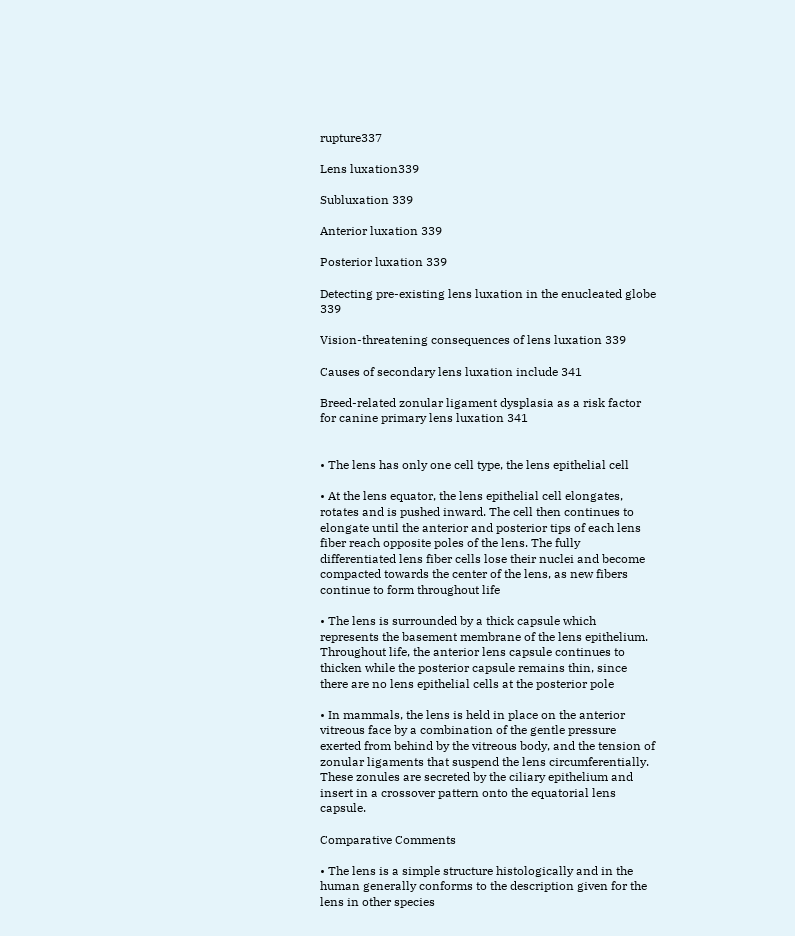rupture337

Lens luxation339

Subluxation 339

Anterior luxation 339

Posterior luxation 339

Detecting pre-existing lens luxation in the enucleated globe 339

Vision-threatening consequences of lens luxation 339

Causes of secondary lens luxation include 341

Breed-related zonular ligament dysplasia as a risk factor for canine primary lens luxation 341


• The lens has only one cell type, the lens epithelial cell

• At the lens equator, the lens epithelial cell elongates, rotates and is pushed inward. The cell then continues to elongate until the anterior and posterior tips of each lens fiber reach opposite poles of the lens. The fully differentiated lens fiber cells lose their nuclei and become compacted towards the center of the lens, as new fibers continue to form throughout life

• The lens is surrounded by a thick capsule which represents the basement membrane of the lens epithelium. Throughout life, the anterior lens capsule continues to thicken while the posterior capsule remains thin, since there are no lens epithelial cells at the posterior pole

• In mammals, the lens is held in place on the anterior vitreous face by a combination of the gentle pressure exerted from behind by the vitreous body, and the tension of zonular ligaments that suspend the lens circumferentially. These zonules are secreted by the ciliary epithelium and insert in a crossover pattern onto the equatorial lens capsule.

Comparative Comments

• The lens is a simple structure histologically and in the human generally conforms to the description given for the lens in other species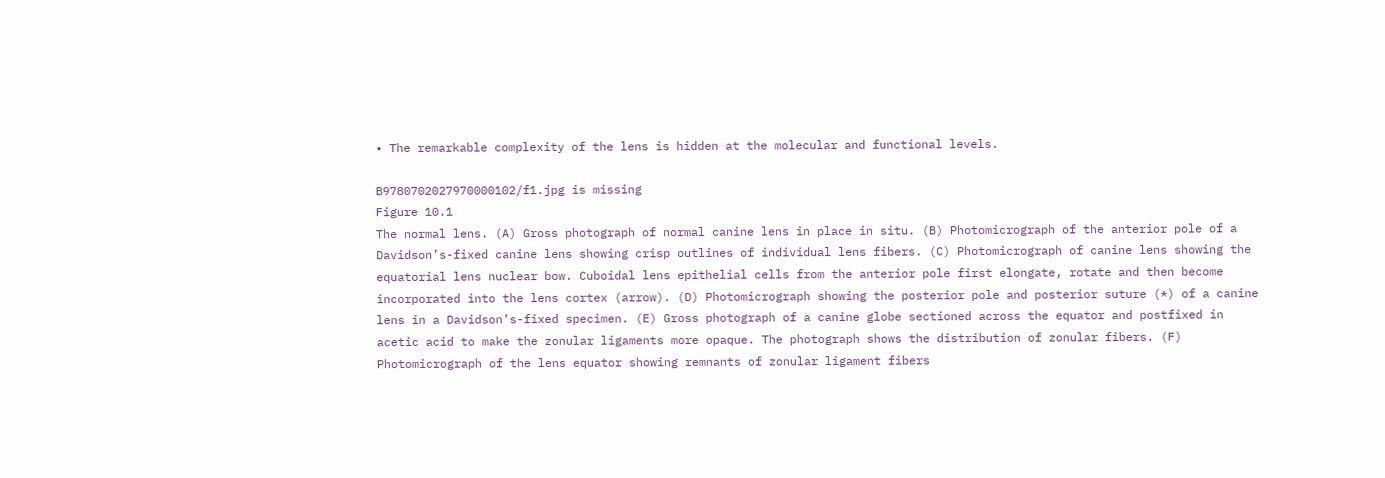• The remarkable complexity of the lens is hidden at the molecular and functional levels.

B9780702027970000102/f1.jpg is missing
Figure 10.1
The normal lens. (A) Gross photograph of normal canine lens in place in situ. (B) Photomicrograph of the anterior pole of a Davidson’s-fixed canine lens showing crisp outlines of individual lens fibers. (C) Photomicrograph of canine lens showing the equatorial lens nuclear bow. Cuboidal lens epithelial cells from the anterior pole first elongate, rotate and then become incorporated into the lens cortex (arrow). (D) Photomicrograph showing the posterior pole and posterior suture (*) of a canine lens in a Davidson’s-fixed specimen. (E) Gross photograph of a canine globe sectioned across the equator and postfixed in acetic acid to make the zonular ligaments more opaque. The photograph shows the distribution of zonular fibers. (F) Photomicrograph of the lens equator showing remnants of zonular ligament fibers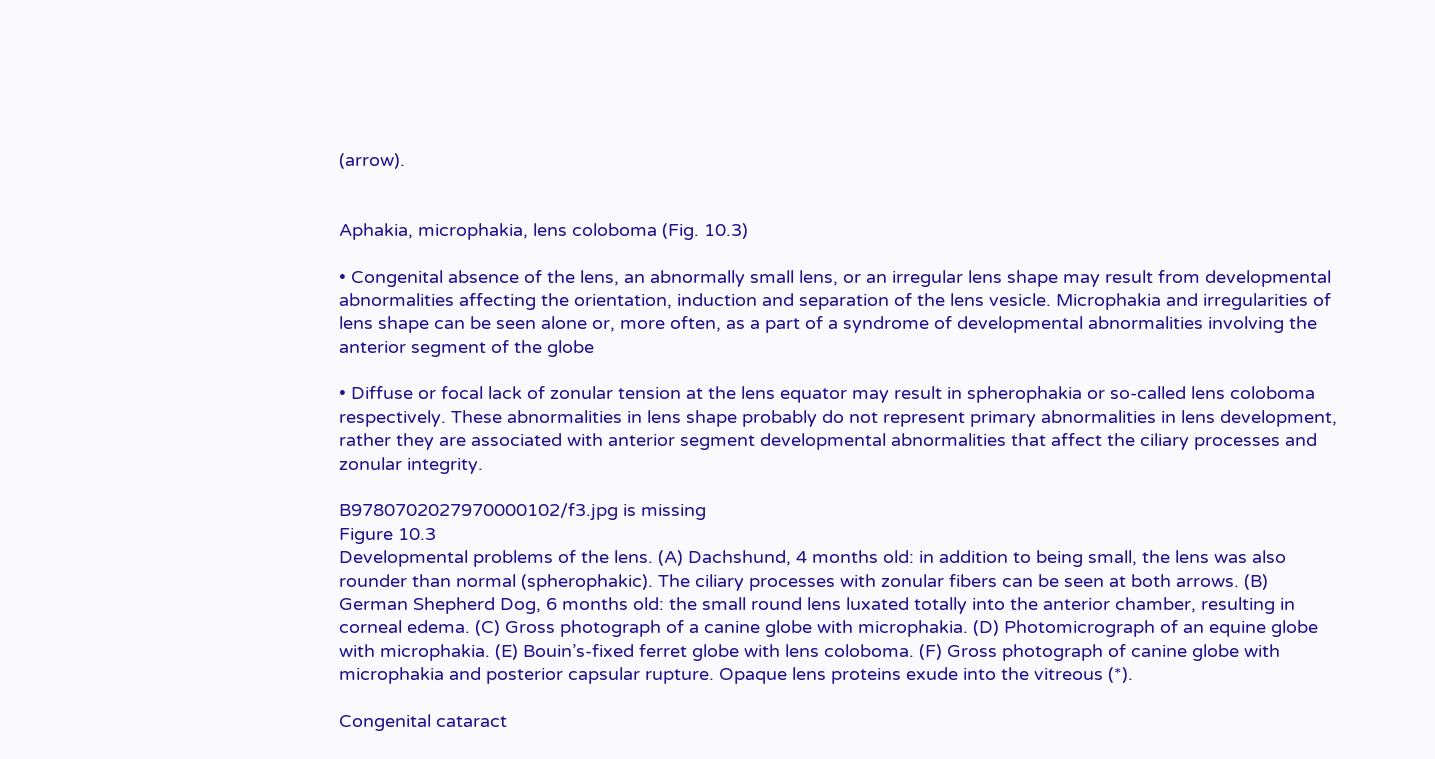(arrow).


Aphakia, microphakia, lens coloboma (Fig. 10.3)

• Congenital absence of the lens, an abnormally small lens, or an irregular lens shape may result from developmental abnormalities affecting the orientation, induction and separation of the lens vesicle. Microphakia and irregularities of lens shape can be seen alone or, more often, as a part of a syndrome of developmental abnormalities involving the anterior segment of the globe

• Diffuse or focal lack of zonular tension at the lens equator may result in spherophakia or so-called lens coloboma respectively. These abnormalities in lens shape probably do not represent primary abnormalities in lens development, rather they are associated with anterior segment developmental abnormalities that affect the ciliary processes and zonular integrity.

B9780702027970000102/f3.jpg is missing
Figure 10.3
Developmental problems of the lens. (A) Dachshund, 4 months old: in addition to being small, the lens was also rounder than normal (spherophakic). The ciliary processes with zonular fibers can be seen at both arrows. (B) German Shepherd Dog, 6 months old: the small round lens luxated totally into the anterior chamber, resulting in corneal edema. (C) Gross photograph of a canine globe with microphakia. (D) Photomicrograph of an equine globe with microphakia. (E) Bouin’s-fixed ferret globe with lens coloboma. (F) Gross photograph of canine globe with microphakia and posterior capsular rupture. Opaque lens proteins exude into the vitreous (*).

Congenital cataract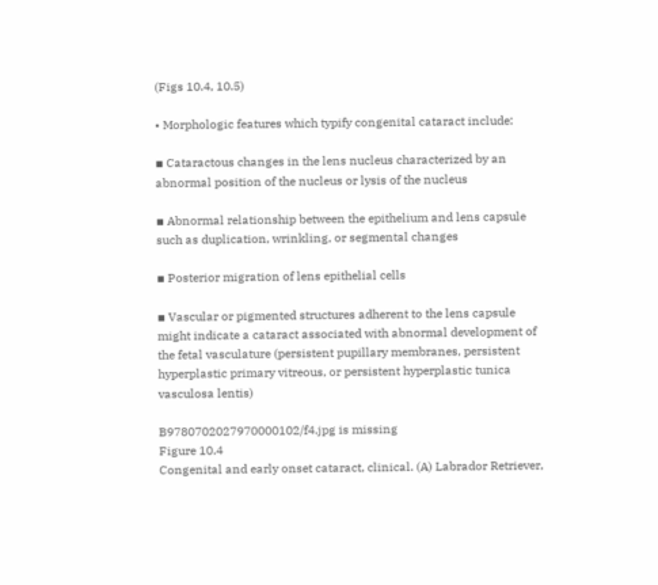(Figs 10.4, 10.5)

• Morphologic features which typify congenital cataract include:

▪ Cataractous changes in the lens nucleus characterized by an abnormal position of the nucleus or lysis of the nucleus

▪ Abnormal relationship between the epithelium and lens capsule such as duplication, wrinkling, or segmental changes

▪ Posterior migration of lens epithelial cells

▪ Vascular or pigmented structures adherent to the lens capsule might indicate a cataract associated with abnormal development of the fetal vasculature (persistent pupillary membranes, persistent hyperplastic primary vitreous, or persistent hyperplastic tunica vasculosa lentis)

B9780702027970000102/f4.jpg is missing
Figure 10.4
Congenital and early onset cataract, clinical. (A) Labrador Retriever,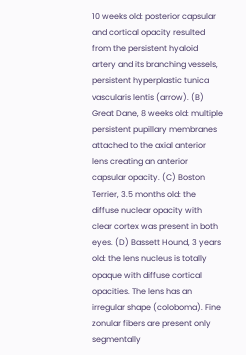10 weeks old: posterior capsular and cortical opacity resulted from the persistent hyaloid artery and its branching vessels, persistent hyperplastic tunica vascularis lentis (arrow). (B) Great Dane, 8 weeks old: multiple persistent pupillary membranes attached to the axial anterior lens creating an anterior capsular opacity. (C) Boston Terrier, 3.5 months old: the diffuse nuclear opacity with clear cortex was present in both eyes. (D) Bassett Hound, 3 years old: the lens nucleus is totally opaque with diffuse cortical opacities. The lens has an irregular shape (coloboma). Fine zonular fibers are present only segmentally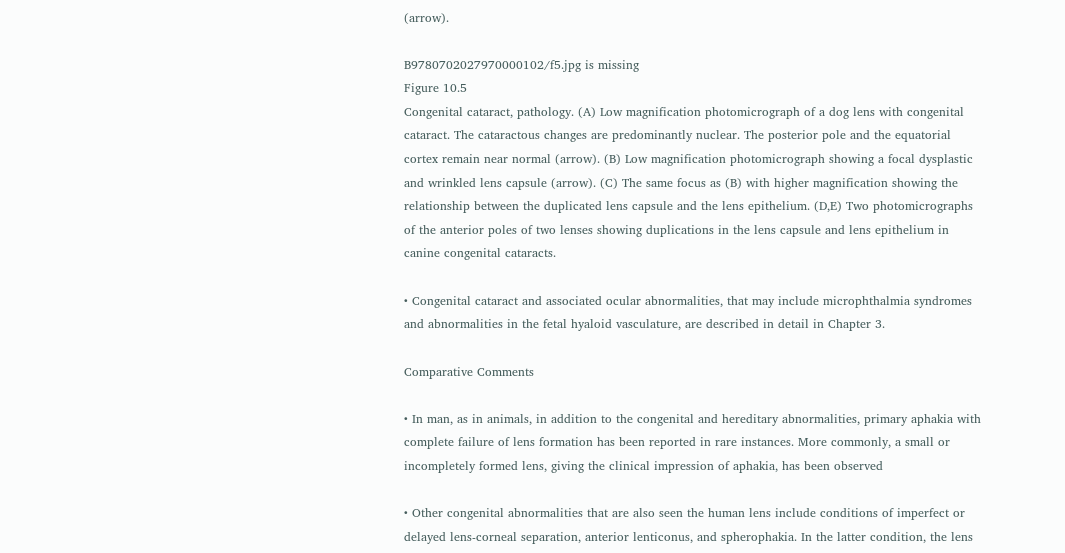(arrow).

B9780702027970000102/f5.jpg is missing
Figure 10.5
Congenital cataract, pathology. (A) Low magnification photomicrograph of a dog lens with congenital cataract. The cataractous changes are predominantly nuclear. The posterior pole and the equatorial cortex remain near normal (arrow). (B) Low magnification photomicrograph showing a focal dysplastic and wrinkled lens capsule (arrow). (C) The same focus as (B) with higher magnification showing the relationship between the duplicated lens capsule and the lens epithelium. (D,E) Two photomicrographs of the anterior poles of two lenses showing duplications in the lens capsule and lens epithelium in canine congenital cataracts.

• Congenital cataract and associated ocular abnormalities, that may include microphthalmia syndromes and abnormalities in the fetal hyaloid vasculature, are described in detail in Chapter 3.

Comparative Comments

• In man, as in animals, in addition to the congenital and hereditary abnormalities, primary aphakia with complete failure of lens formation has been reported in rare instances. More commonly, a small or incompletely formed lens, giving the clinical impression of aphakia, has been observed

• Other congenital abnormalities that are also seen the human lens include conditions of imperfect or delayed lens-corneal separation, anterior lenticonus, and spherophakia. In the latter condition, the lens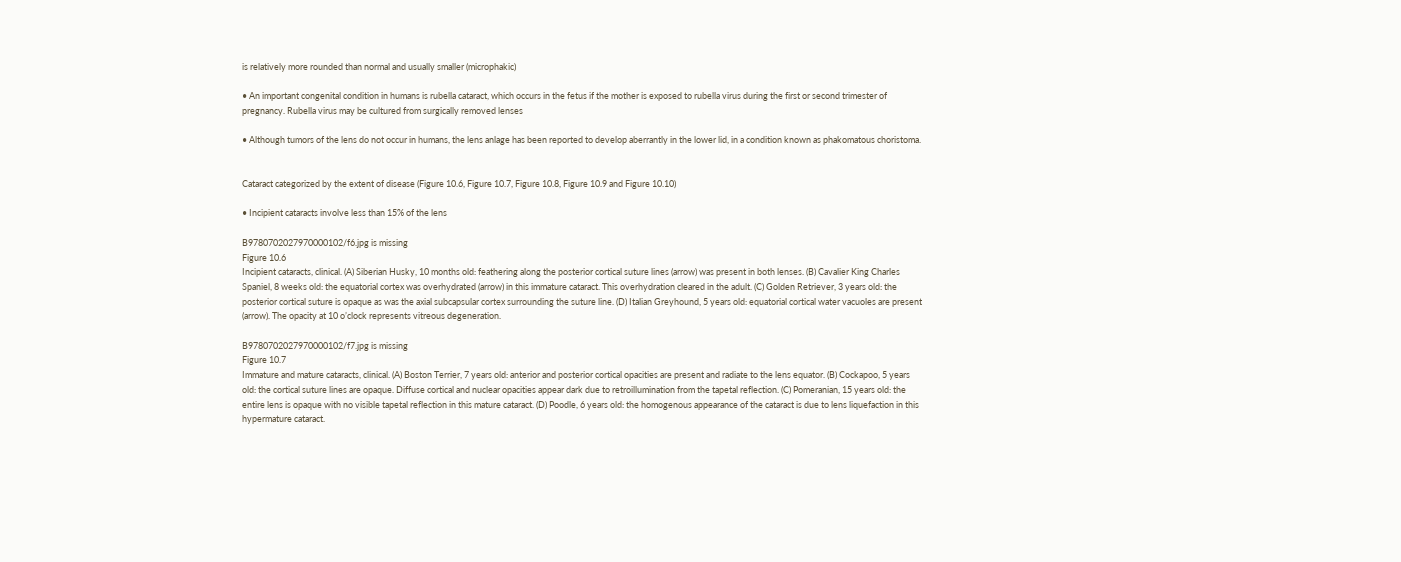is relatively more rounded than normal and usually smaller (microphakic)

• An important congenital condition in humans is rubella cataract, which occurs in the fetus if the mother is exposed to rubella virus during the first or second trimester of pregnancy. Rubella virus may be cultured from surgically removed lenses

• Although tumors of the lens do not occur in humans, the lens anlage has been reported to develop aberrantly in the lower lid, in a condition known as phakomatous choristoma.


Cataract categorized by the extent of disease (Figure 10.6, Figure 10.7, Figure 10.8, Figure 10.9 and Figure 10.10)

• Incipient cataracts involve less than 15% of the lens

B9780702027970000102/f6.jpg is missing
Figure 10.6
Incipient cataracts, clinical. (A) Siberian Husky, 10 months old: feathering along the posterior cortical suture lines (arrow) was present in both lenses. (B) Cavalier King Charles Spaniel, 8 weeks old: the equatorial cortex was overhydrated (arrow) in this immature cataract. This overhydration cleared in the adult. (C) Golden Retriever, 3 years old: the posterior cortical suture is opaque as was the axial subcapsular cortex surrounding the suture line. (D) Italian Greyhound, 5 years old: equatorial cortical water vacuoles are present (arrow). The opacity at 10 o’clock represents vitreous degeneration.

B9780702027970000102/f7.jpg is missing
Figure 10.7
Immature and mature cataracts, clinical. (A) Boston Terrier, 7 years old: anterior and posterior cortical opacities are present and radiate to the lens equator. (B) Cockapoo, 5 years old: the cortical suture lines are opaque. Diffuse cortical and nuclear opacities appear dark due to retroillumination from the tapetal reflection. (C) Pomeranian, 15 years old: the entire lens is opaque with no visible tapetal reflection in this mature cataract. (D) Poodle, 6 years old: the homogenous appearance of the cataract is due to lens liquefaction in this hypermature cataract.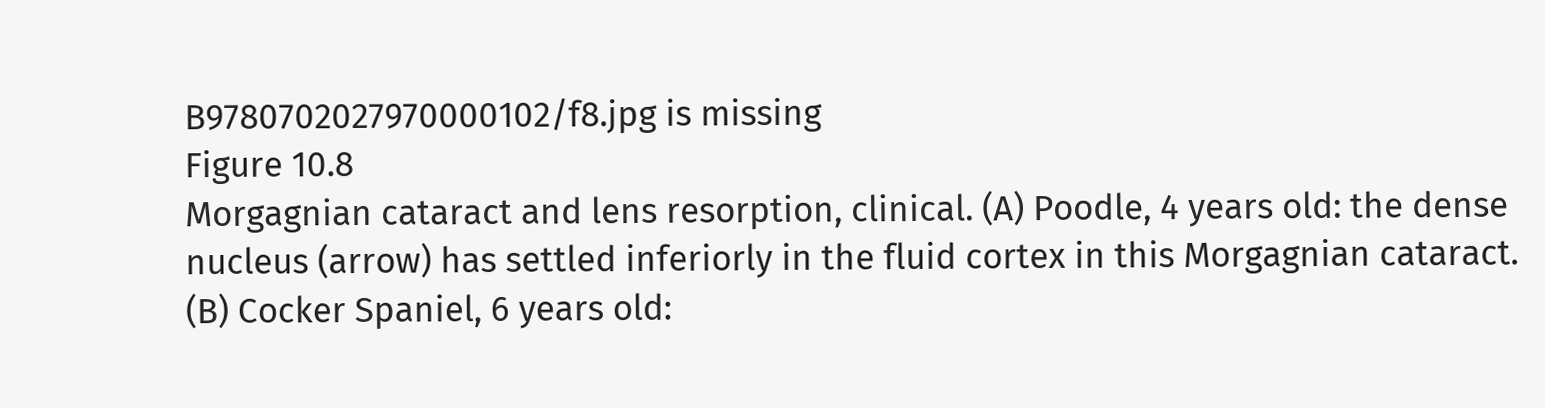B9780702027970000102/f8.jpg is missing
Figure 10.8
Morgagnian cataract and lens resorption, clinical. (A) Poodle, 4 years old: the dense nucleus (arrow) has settled inferiorly in the fluid cortex in this Morgagnian cataract. (B) Cocker Spaniel, 6 years old: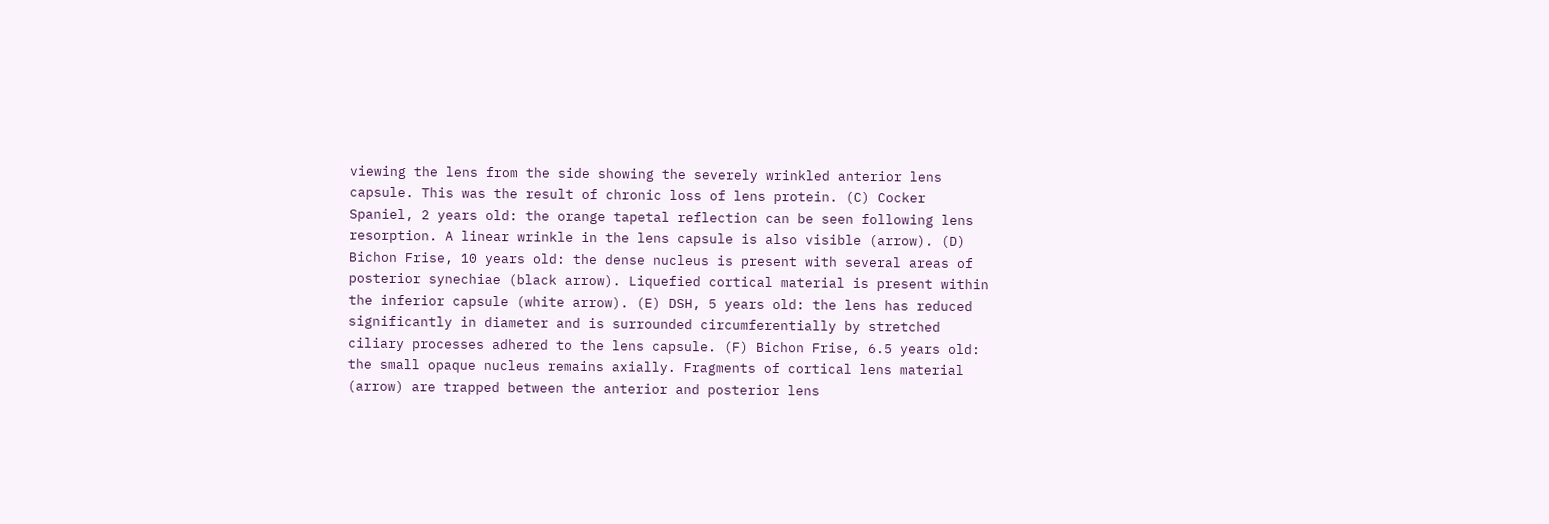viewing the lens from the side showing the severely wrinkled anterior lens capsule. This was the result of chronic loss of lens protein. (C) Cocker Spaniel, 2 years old: the orange tapetal reflection can be seen following lens resorption. A linear wrinkle in the lens capsule is also visible (arrow). (D) Bichon Frise, 10 years old: the dense nucleus is present with several areas of posterior synechiae (black arrow). Liquefied cortical material is present within the inferior capsule (white arrow). (E) DSH, 5 years old: the lens has reduced significantly in diameter and is surrounded circumferentially by stretched ciliary processes adhered to the lens capsule. (F) Bichon Frise, 6.5 years old: the small opaque nucleus remains axially. Fragments of cortical lens material (arrow) are trapped between the anterior and posterior lens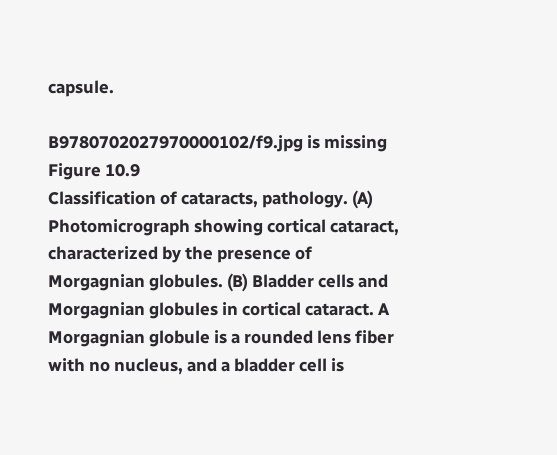capsule.

B9780702027970000102/f9.jpg is missing
Figure 10.9
Classification of cataracts, pathology. (A) Photomicrograph showing cortical cataract, characterized by the presence of Morgagnian globules. (B) Bladder cells and Morgagnian globules in cortical cataract. A Morgagnian globule is a rounded lens fiber with no nucleus, and a bladder cell is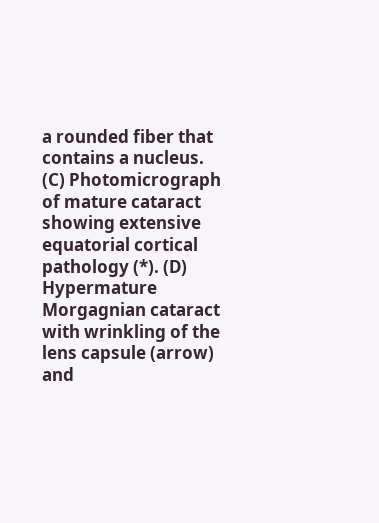a rounded fiber that contains a nucleus. (C) Photomicrograph of mature cataract showing extensive equatorial cortical pathology (*). (D) Hypermature Morgagnian cataract with wrinkling of the lens capsule (arrow) and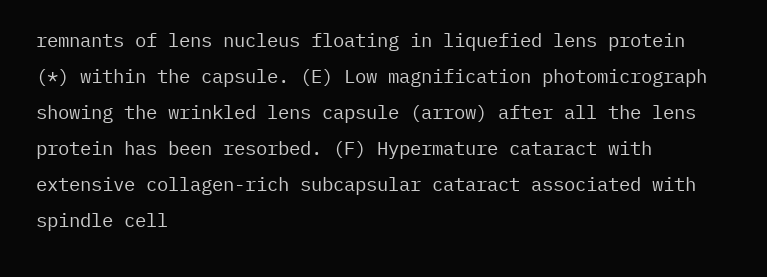remnants of lens nucleus floating in liquefied lens protein (*) within the capsule. (E) Low magnification photomicrograph showing the wrinkled lens capsule (arrow) after all the lens protein has been resorbed. (F) Hypermature cataract with extensive collagen-rich subcapsular cataract associated with spindle cell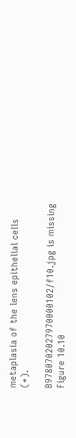metaplasia of the lens epithelial cells (*).

B9780702027970000102/f10.jpg is missing
Figure 10.10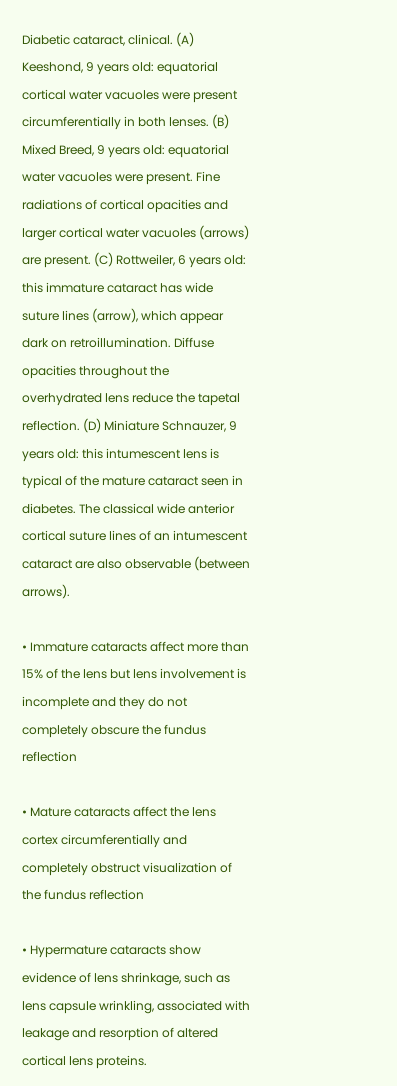Diabetic cataract, clinical. (A) Keeshond, 9 years old: equatorial cortical water vacuoles were present circumferentially in both lenses. (B) Mixed Breed, 9 years old: equatorial water vacuoles were present. Fine radiations of cortical opacities and larger cortical water vacuoles (arrows) are present. (C) Rottweiler, 6 years old: this immature cataract has wide suture lines (arrow), which appear dark on retroillumination. Diffuse opacities throughout the overhydrated lens reduce the tapetal reflection. (D) Miniature Schnauzer, 9 years old: this intumescent lens is typical of the mature cataract seen in diabetes. The classical wide anterior cortical suture lines of an intumescent cataract are also observable (between arrows).

• Immature cataracts affect more than 15% of the lens but lens involvement is incomplete and they do not completely obscure the fundus reflection

• Mature cataracts affect the lens cortex circumferentially and completely obstruct visualization of the fundus reflection

• Hypermature cataracts show evidence of lens shrinkage, such as lens capsule wrinkling, associated with leakage and resorption of altered cortical lens proteins.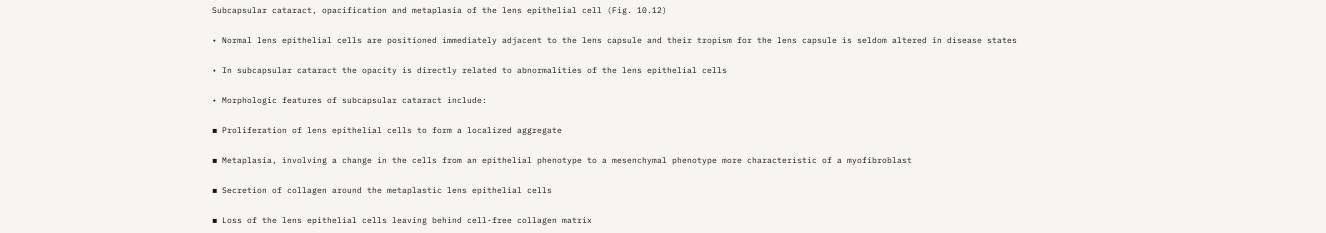Subcapsular cataract, opacification and metaplasia of the lens epithelial cell (Fig. 10.12)

• Normal lens epithelial cells are positioned immediately adjacent to the lens capsule and their tropism for the lens capsule is seldom altered in disease states

• In subcapsular cataract the opacity is directly related to abnormalities of the lens epithelial cells

• Morphologic features of subcapsular cataract include:

▪ Proliferation of lens epithelial cells to form a localized aggregate

▪ Metaplasia, involving a change in the cells from an epithelial phenotype to a mesenchymal phenotype more characteristic of a myofibroblast

▪ Secretion of collagen around the metaplastic lens epithelial cells

▪ Loss of the lens epithelial cells leaving behind cell-free collagen matrix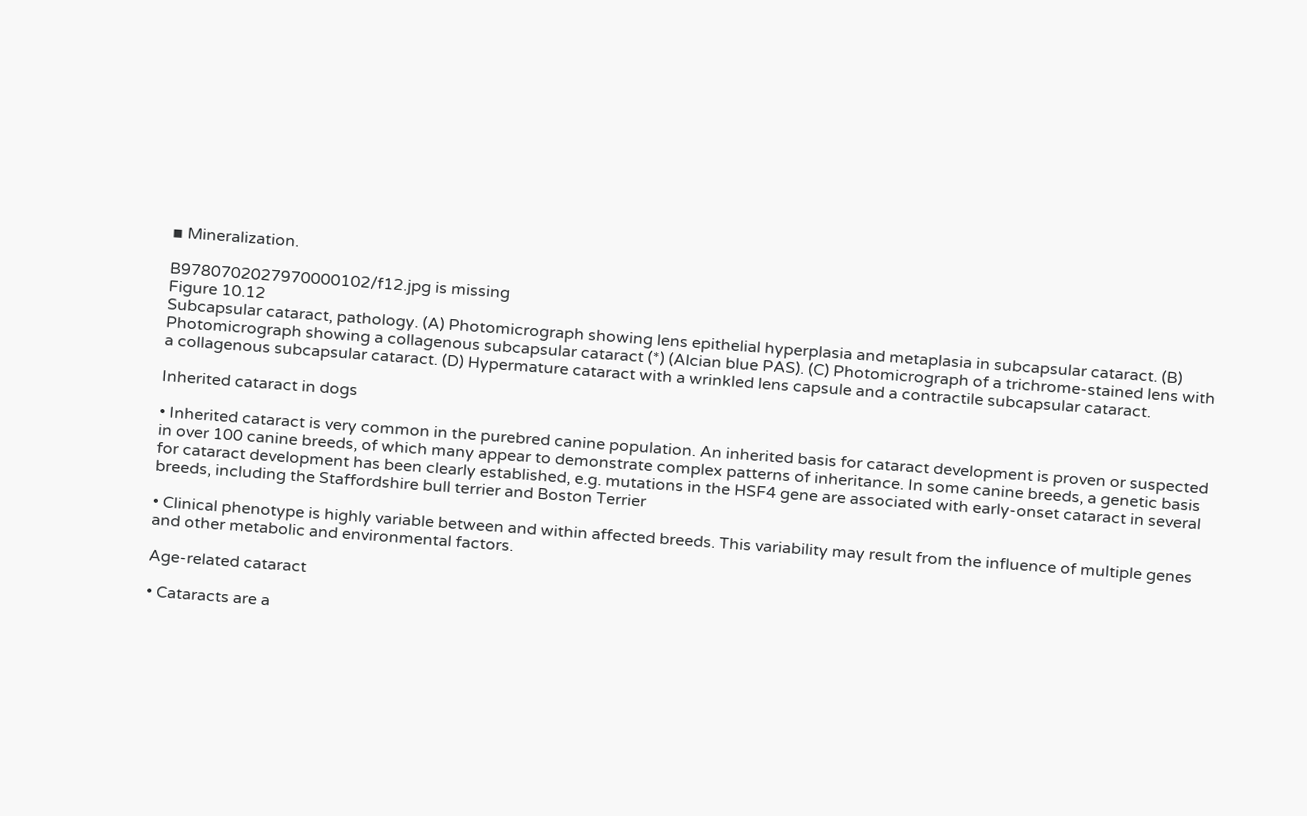▪ Mineralization.

B9780702027970000102/f12.jpg is missing
Figure 10.12
Subcapsular cataract, pathology. (A) Photomicrograph showing lens epithelial hyperplasia and metaplasia in subcapsular cataract. (B) Photomicrograph showing a collagenous subcapsular cataract (*) (Alcian blue PAS). (C) Photomicrograph of a trichrome-stained lens with a collagenous subcapsular cataract. (D) Hypermature cataract with a wrinkled lens capsule and a contractile subcapsular cataract.

Inherited cataract in dogs

• Inherited cataract is very common in the purebred canine population. An inherited basis for cataract development is proven or suspected in over 100 canine breeds, of which many appear to demonstrate complex patterns of inheritance. In some canine breeds, a genetic basis for cataract development has been clearly established, e.g. mutations in the HSF4 gene are associated with early-onset cataract in several breeds, including the Staffordshire bull terrier and Boston Terrier

• Clinical phenotype is highly variable between and within affected breeds. This variability may result from the influence of multiple genes and other metabolic and environmental factors.

Age-related cataract

• Cataracts are a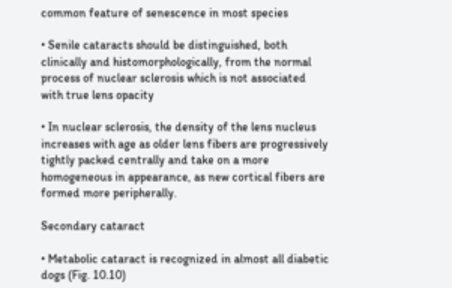common feature of senescence in most species

• Senile cataracts should be distinguished, both clinically and histomorphologically, from the normal process of nuclear sclerosis which is not associated with true lens opacity

• In nuclear sclerosis, the density of the lens nucleus increases with age as older lens fibers are progressively tightly packed centrally and take on a more homogeneous in appearance, as new cortical fibers are formed more peripherally.

Secondary cataract

• Metabolic cataract is recognized in almost all diabetic dogs (Fig. 10.10)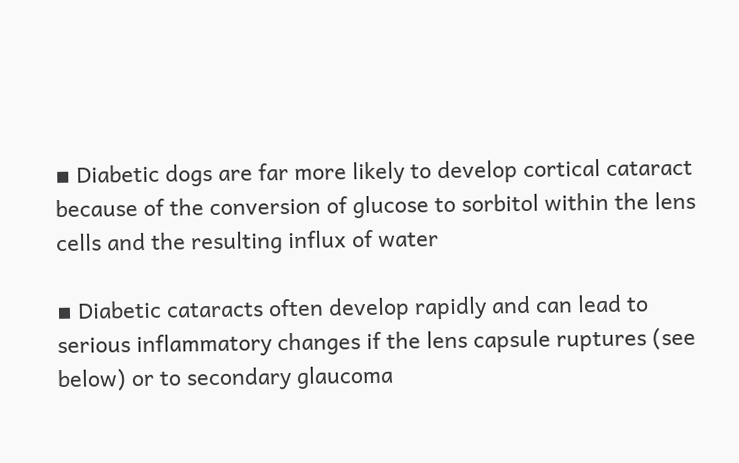▪ Diabetic dogs are far more likely to develop cortical cataract because of the conversion of glucose to sorbitol within the lens cells and the resulting influx of water

▪ Diabetic cataracts often develop rapidly and can lead to serious inflammatory changes if the lens capsule ruptures (see below) or to secondary glaucoma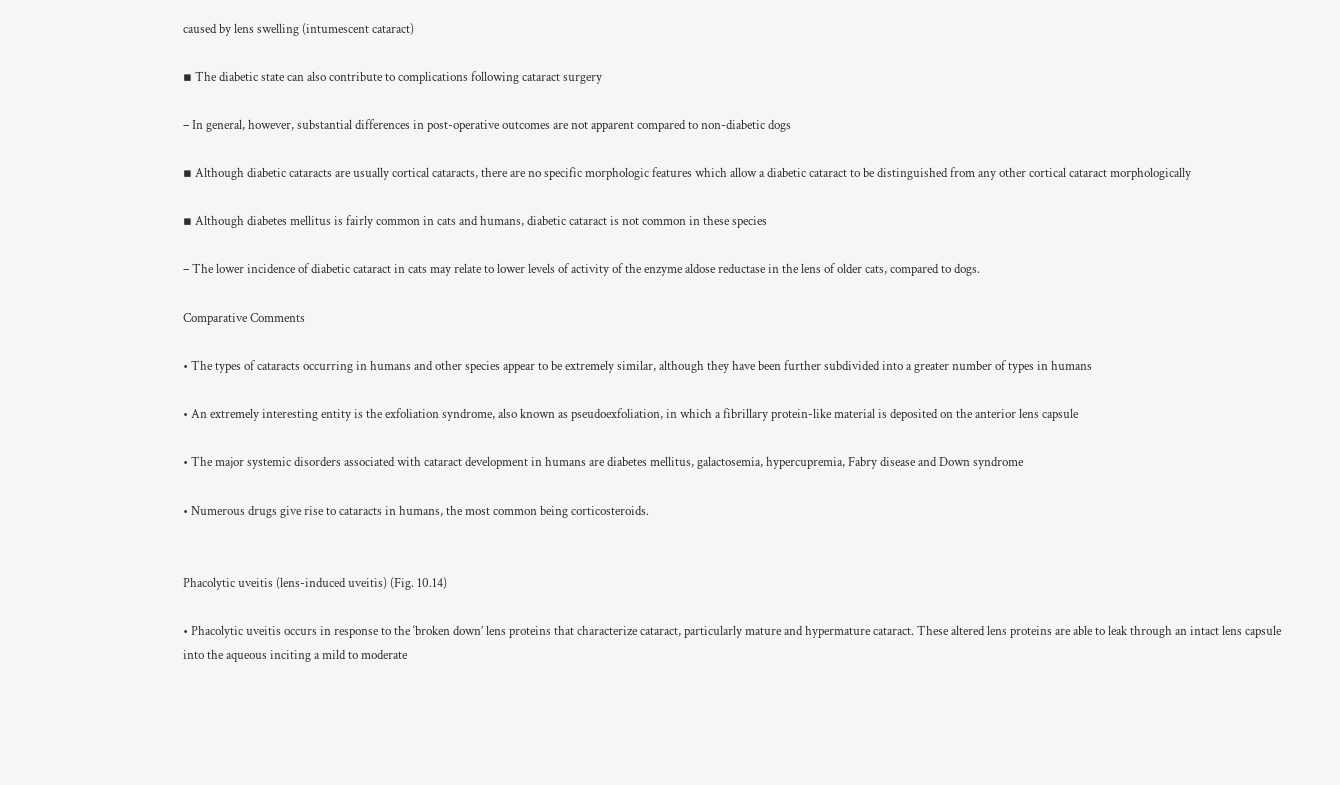caused by lens swelling (intumescent cataract)

▪ The diabetic state can also contribute to complications following cataract surgery

– In general, however, substantial differences in post-operative outcomes are not apparent compared to non-diabetic dogs

▪ Although diabetic cataracts are usually cortical cataracts, there are no specific morphologic features which allow a diabetic cataract to be distinguished from any other cortical cataract morphologically

▪ Although diabetes mellitus is fairly common in cats and humans, diabetic cataract is not common in these species

– The lower incidence of diabetic cataract in cats may relate to lower levels of activity of the enzyme aldose reductase in the lens of older cats, compared to dogs.

Comparative Comments

• The types of cataracts occurring in humans and other species appear to be extremely similar, although they have been further subdivided into a greater number of types in humans

• An extremely interesting entity is the exfoliation syndrome, also known as pseudoexfoliation, in which a fibrillary protein-like material is deposited on the anterior lens capsule

• The major systemic disorders associated with cataract development in humans are diabetes mellitus, galactosemia, hypercupremia, Fabry disease and Down syndrome

• Numerous drugs give rise to cataracts in humans, the most common being corticosteroids.


Phacolytic uveitis (lens-induced uveitis) (Fig. 10.14)

• Phacolytic uveitis occurs in response to the ‘broken down’ lens proteins that characterize cataract, particularly mature and hypermature cataract. These altered lens proteins are able to leak through an intact lens capsule into the aqueous inciting a mild to moderate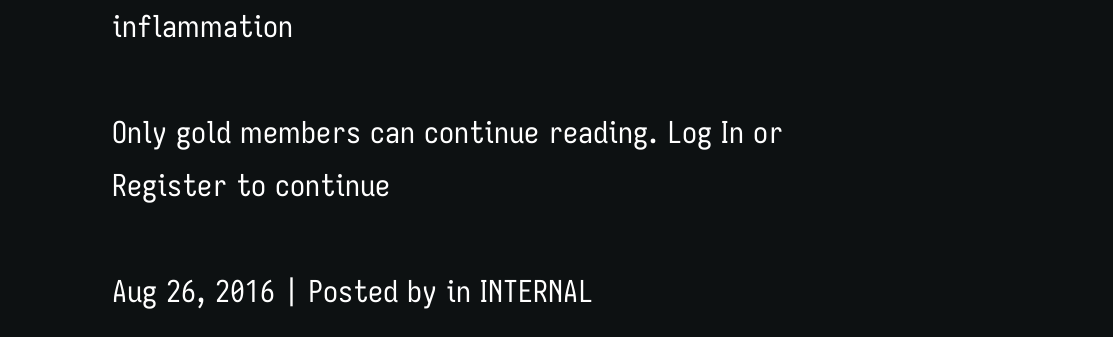inflammation

Only gold members can continue reading. Log In or Register to continue

Aug 26, 2016 | Posted by in INTERNAL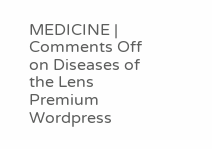MEDICINE | Comments Off on Diseases of the Lens
Premium Wordpress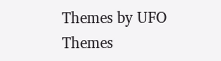Themes by UFO Themes